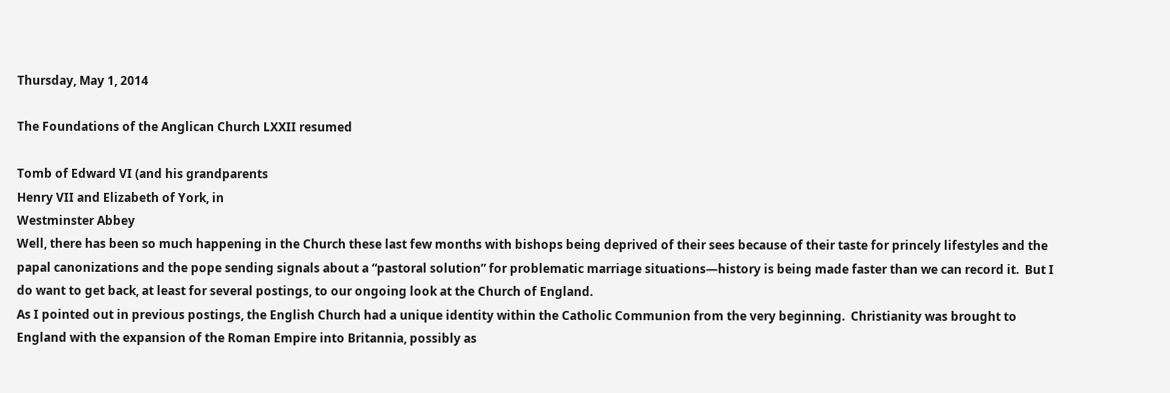Thursday, May 1, 2014

The Foundations of the Anglican Church LXXII resumed

Tomb of Edward VI (and his grandparents
Henry VII and Elizabeth of York, in
Westminster Abbey
Well, there has been so much happening in the Church these last few months with bishops being deprived of their sees because of their taste for princely lifestyles and the papal canonizations and the pope sending signals about a “pastoral solution” for problematic marriage situations—history is being made faster than we can record it.  But I do want to get back, at least for several postings, to our ongoing look at the Church of England.
As I pointed out in previous postings, the English Church had a unique identity within the Catholic Communion from the very beginning.  Christianity was brought to England with the expansion of the Roman Empire into Britannia, possibly as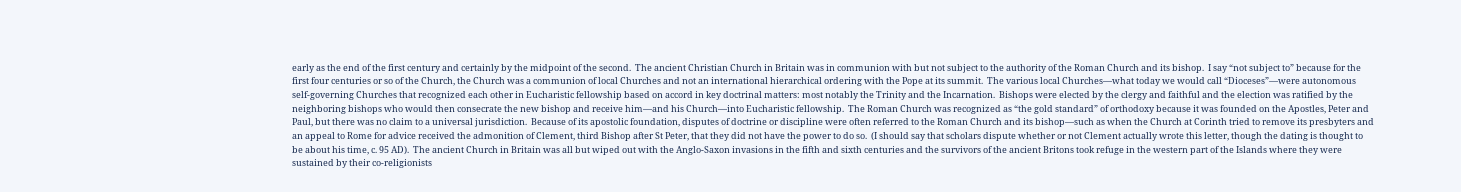early as the end of the first century and certainly by the midpoint of the second.  The ancient Christian Church in Britain was in communion with but not subject to the authority of the Roman Church and its bishop.  I say “not subject to” because for the first four centuries or so of the Church, the Church was a communion of local Churches and not an international hierarchical ordering with the Pope at its summit.  The various local Churches—what today we would call “Dioceses”—were autonomous self-governing Churches that recognized each other in Eucharistic fellowship based on accord in key doctrinal matters: most notably the Trinity and the Incarnation.  Bishops were elected by the clergy and faithful and the election was ratified by the neighboring bishops who would then consecrate the new bishop and receive him—and his Church—into Eucharistic fellowship.  The Roman Church was recognized as “the gold standard” of orthodoxy because it was founded on the Apostles, Peter and Paul, but there was no claim to a universal jurisdiction.  Because of its apostolic foundation, disputes of doctrine or discipline were often referred to the Roman Church and its bishop—such as when the Church at Corinth tried to remove its presbyters and an appeal to Rome for advice received the admonition of Clement, third Bishop after St Peter, that they did not have the power to do so.  (I should say that scholars dispute whether or not Clement actually wrote this letter, though the dating is thought to be about his time, c. 95 AD).  The ancient Church in Britain was all but wiped out with the Anglo-Saxon invasions in the fifth and sixth centuries and the survivors of the ancient Britons took refuge in the western part of the Islands where they were sustained by their co-religionists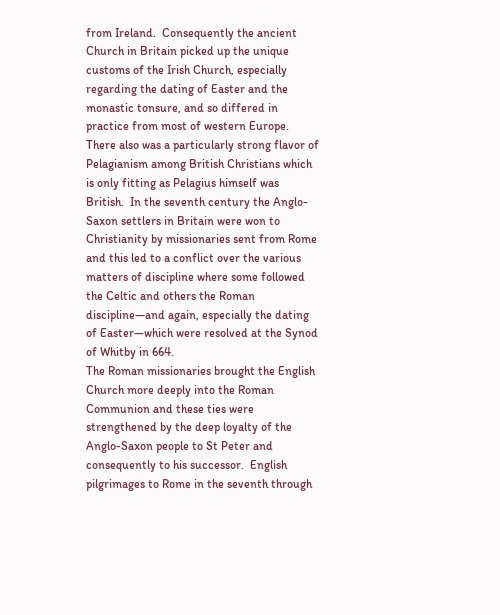from Ireland.  Consequently the ancient Church in Britain picked up the unique customs of the Irish Church, especially regarding the dating of Easter and the monastic tonsure, and so differed in practice from most of western Europe.  There also was a particularly strong flavor of  Pelagianism among British Christians which is only fitting as Pelagius himself was British.  In the seventh century the Anglo-Saxon settlers in Britain were won to Christianity by missionaries sent from Rome and this led to a conflict over the various matters of discipline where some followed the Celtic and others the Roman discipline—and again, especially the dating of Easter—which were resolved at the Synod of Whitby in 664.
The Roman missionaries brought the English Church more deeply into the Roman Communion and these ties were strengthened by the deep loyalty of the Anglo-Saxon people to St Peter and consequently to his successor.  English pilgrimages to Rome in the seventh through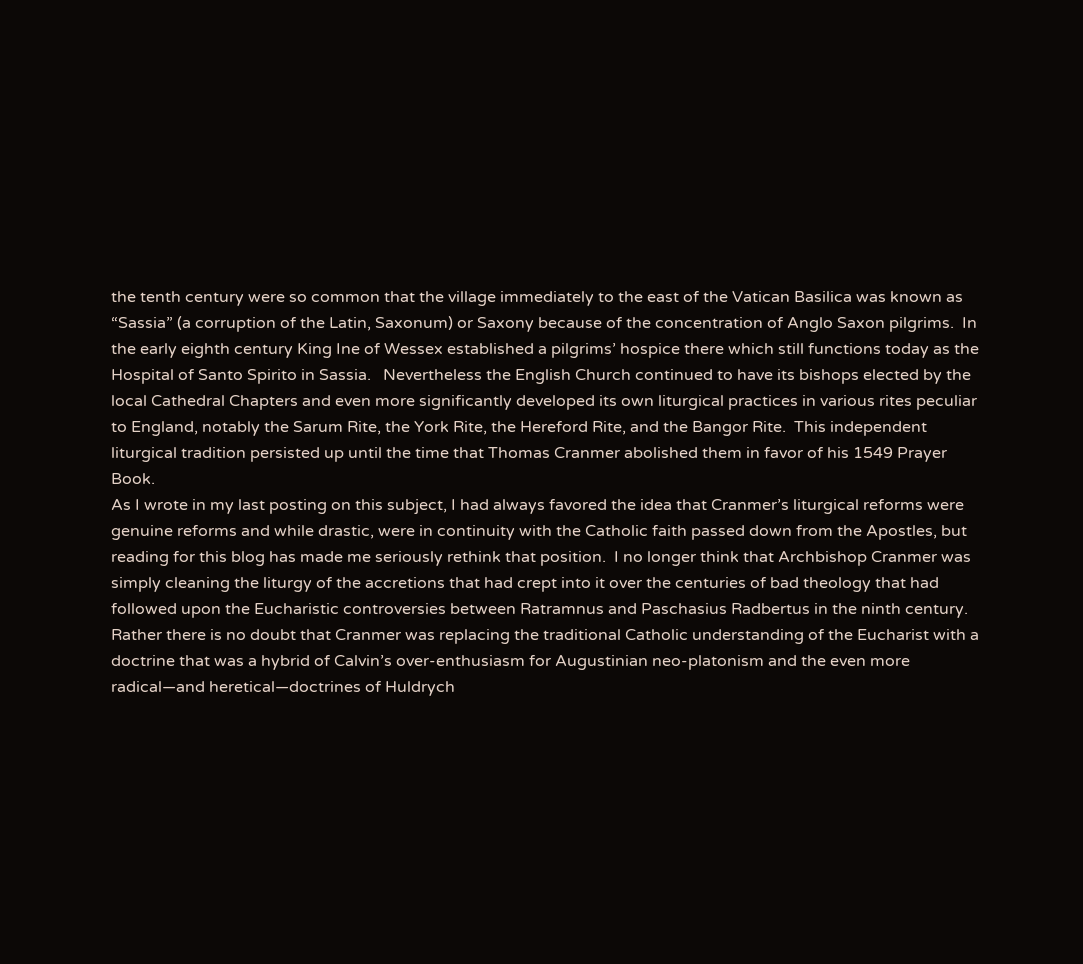the tenth century were so common that the village immediately to the east of the Vatican Basilica was known as “Sassia” (a corruption of the Latin, Saxonum) or Saxony because of the concentration of Anglo Saxon pilgrims.  In the early eighth century King Ine of Wessex established a pilgrims’ hospice there which still functions today as the Hospital of Santo Spirito in Sassia.   Nevertheless the English Church continued to have its bishops elected by the local Cathedral Chapters and even more significantly developed its own liturgical practices in various rites peculiar to England, notably the Sarum Rite, the York Rite, the Hereford Rite, and the Bangor Rite.  This independent liturgical tradition persisted up until the time that Thomas Cranmer abolished them in favor of his 1549 Prayer Book.
As I wrote in my last posting on this subject, I had always favored the idea that Cranmer’s liturgical reforms were genuine reforms and while drastic, were in continuity with the Catholic faith passed down from the Apostles, but reading for this blog has made me seriously rethink that position.  I no longer think that Archbishop Cranmer was simply cleaning the liturgy of the accretions that had crept into it over the centuries of bad theology that had followed upon the Eucharistic controversies between Ratramnus and Paschasius Radbertus in the ninth century.  Rather there is no doubt that Cranmer was replacing the traditional Catholic understanding of the Eucharist with a doctrine that was a hybrid of Calvin’s over-enthusiasm for Augustinian neo-platonism and the even more radical—and heretical—doctrines of Huldrych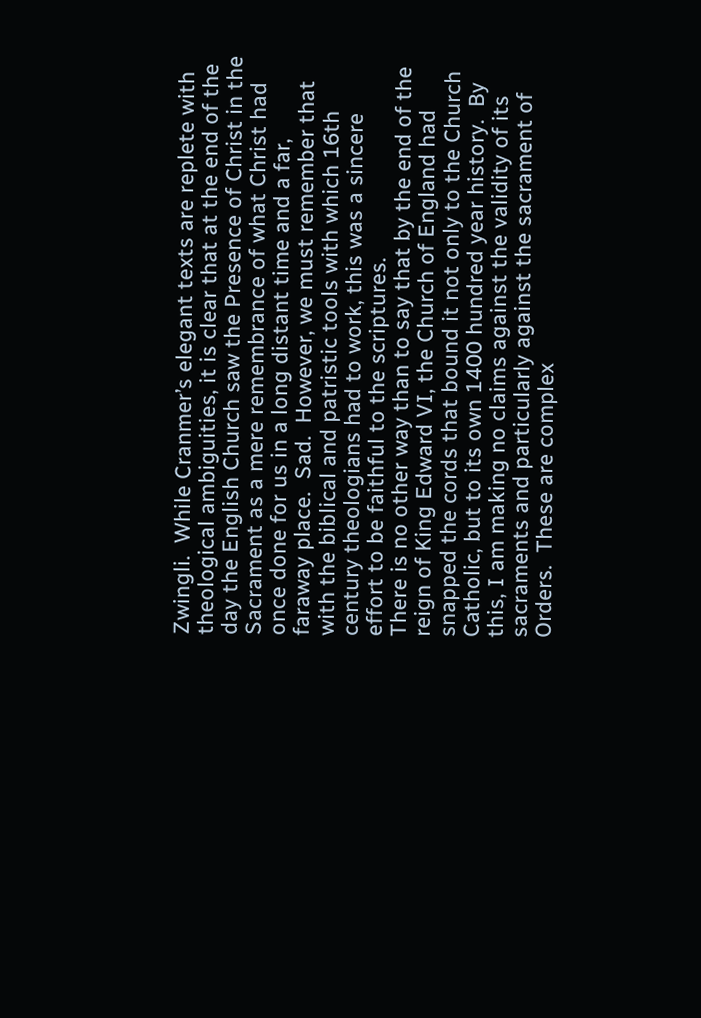Zwingli.  While Cranmer’s elegant texts are replete with theological ambiguities, it is clear that at the end of the day the English Church saw the Presence of Christ in the Sacrament as a mere remembrance of what Christ had once done for us in a long distant time and a far, faraway place.  Sad.  However, we must remember that with the biblical and patristic tools with which 16th century theologians had to work, this was a sincere effort to be faithful to the scriptures.
There is no other way than to say that by the end of the reign of King Edward VI, the Church of England had snapped the cords that bound it not only to the Church Catholic, but to its own 1400 hundred year history.  By this, I am making no claims against the validity of its sacraments and particularly against the sacrament of Orders.  These are complex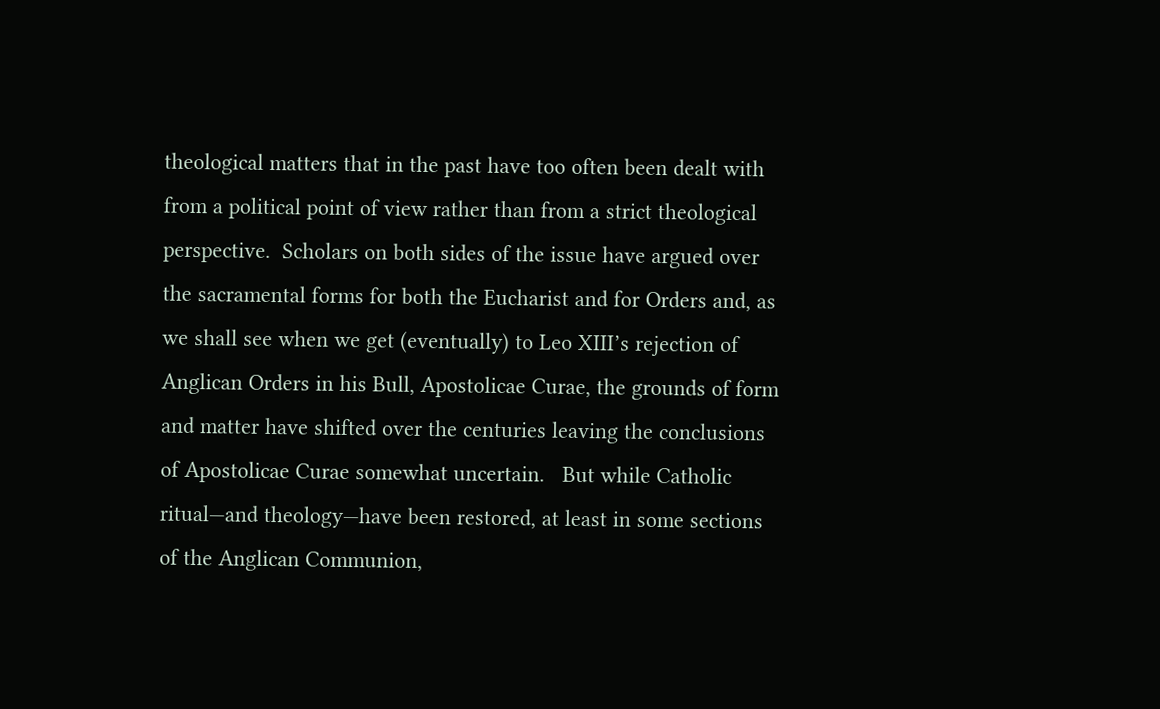theological matters that in the past have too often been dealt with from a political point of view rather than from a strict theological perspective.  Scholars on both sides of the issue have argued over the sacramental forms for both the Eucharist and for Orders and, as we shall see when we get (eventually) to Leo XIII’s rejection of Anglican Orders in his Bull, Apostolicae Curae, the grounds of form and matter have shifted over the centuries leaving the conclusions of Apostolicae Curae somewhat uncertain.   But while Catholic ritual—and theology—have been restored, at least in some sections of the Anglican Communion,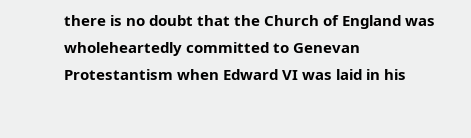there is no doubt that the Church of England was wholeheartedly committed to Genevan Protestantism when Edward VI was laid in his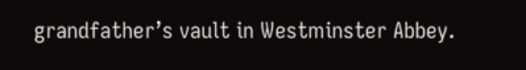grandfather’s vault in Westminster Abbey.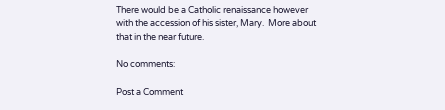There would be a Catholic renaissance however with the accession of his sister, Mary.  More about that in the near future.

No comments:

Post a Comment